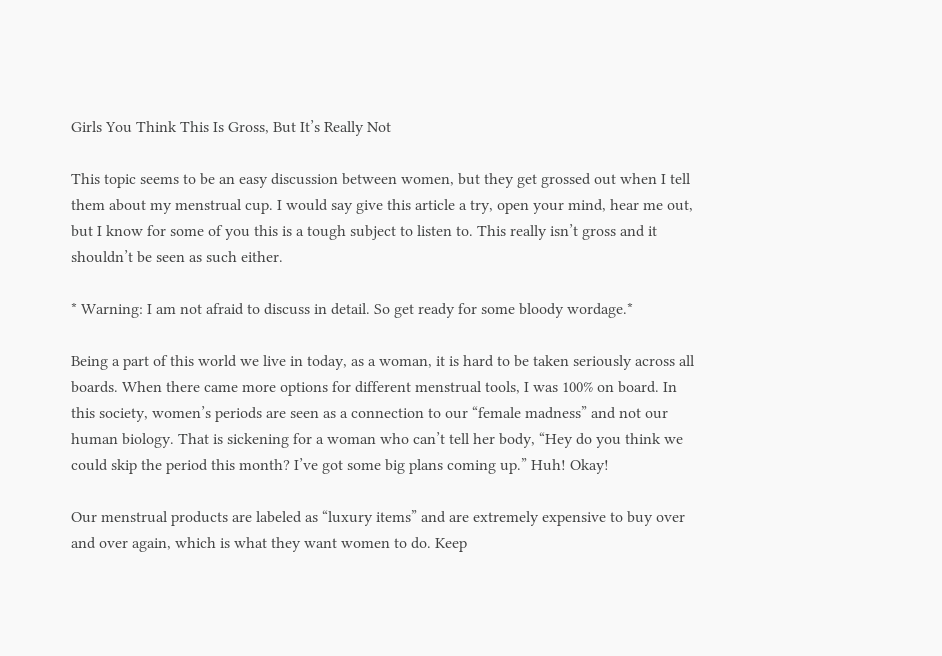Girls You Think This Is Gross, But It’s Really Not

This topic seems to be an easy discussion between women, but they get grossed out when I tell them about my menstrual cup. I would say give this article a try, open your mind, hear me out, but I know for some of you this is a tough subject to listen to. This really isn’t gross and it shouldn’t be seen as such either.

* Warning: I am not afraid to discuss in detail. So get ready for some bloody wordage.*

Being a part of this world we live in today, as a woman, it is hard to be taken seriously across all boards. When there came more options for different menstrual tools, I was 100% on board. In this society, women’s periods are seen as a connection to our “female madness” and not our human biology. That is sickening for a woman who can’t tell her body, “Hey do you think we could skip the period this month? I’ve got some big plans coming up.” Huh! Okay!

Our menstrual products are labeled as “luxury items” and are extremely expensive to buy over and over again, which is what they want women to do. Keep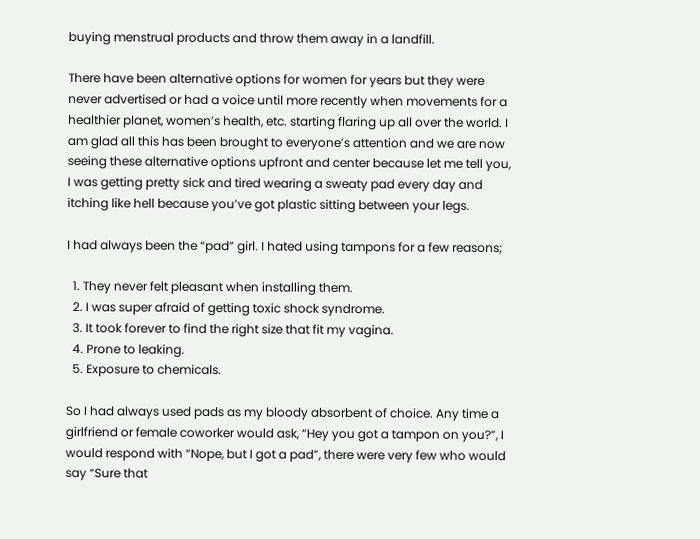buying menstrual products and throw them away in a landfill.

There have been alternative options for women for years but they were never advertised or had a voice until more recently when movements for a healthier planet, women’s health, etc. starting flaring up all over the world. I am glad all this has been brought to everyone’s attention and we are now seeing these alternative options upfront and center because let me tell you, I was getting pretty sick and tired wearing a sweaty pad every day and itching like hell because you’ve got plastic sitting between your legs.

I had always been the “pad” girl. I hated using tampons for a few reasons;

  1. They never felt pleasant when installing them.
  2. I was super afraid of getting toxic shock syndrome.
  3. It took forever to find the right size that fit my vagina.
  4. Prone to leaking.
  5. Exposure to chemicals.

So I had always used pads as my bloody absorbent of choice. Any time a girlfriend or female coworker would ask, “Hey you got a tampon on you?”, I would respond with “Nope, but I got a pad”, there were very few who would say “Sure that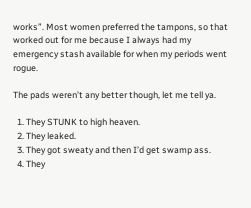works”. Most women preferred the tampons, so that worked out for me because I always had my emergency stash available for when my periods went rogue.

The pads weren’t any better though, let me tell ya.

  1. They STUNK to high heaven.
  2. They leaked.
  3. They got sweaty and then I’d get swamp ass.
  4. They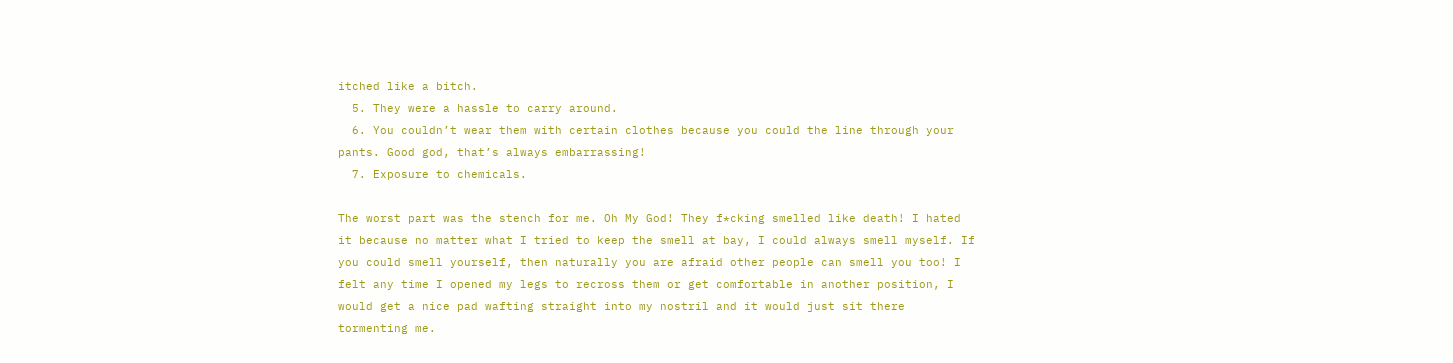itched like a bitch.
  5. They were a hassle to carry around.
  6. You couldn’t wear them with certain clothes because you could the line through your pants. Good god, that’s always embarrassing!
  7. Exposure to chemicals.

The worst part was the stench for me. Oh My God! They f*cking smelled like death! I hated it because no matter what I tried to keep the smell at bay, I could always smell myself. If you could smell yourself, then naturally you are afraid other people can smell you too! I felt any time I opened my legs to recross them or get comfortable in another position, I would get a nice pad wafting straight into my nostril and it would just sit there tormenting me.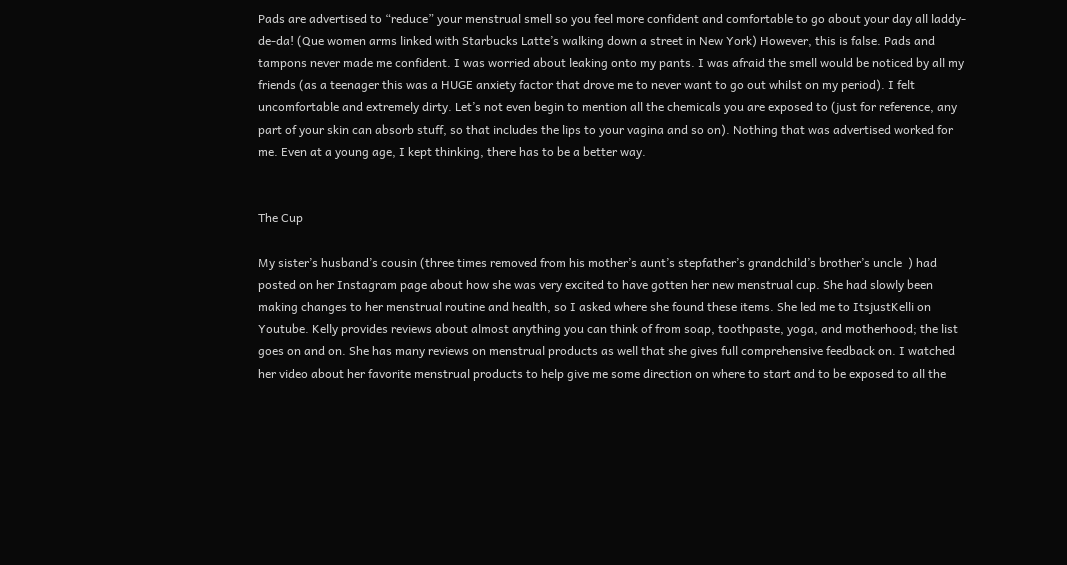Pads are advertised to “reduce” your menstrual smell so you feel more confident and comfortable to go about your day all laddy-de-da! (Que women arms linked with Starbucks Latte’s walking down a street in New York) However, this is false. Pads and tampons never made me confident. I was worried about leaking onto my pants. I was afraid the smell would be noticed by all my friends (as a teenager this was a HUGE anxiety factor that drove me to never want to go out whilst on my period). I felt uncomfortable and extremely dirty. Let’s not even begin to mention all the chemicals you are exposed to (just for reference, any part of your skin can absorb stuff, so that includes the lips to your vagina and so on). Nothing that was advertised worked for me. Even at a young age, I kept thinking, there has to be a better way.


The Cup

My sister’s husband’s cousin (three times removed from his mother’s aunt’s stepfather’s grandchild’s brother’s uncle  ) had posted on her Instagram page about how she was very excited to have gotten her new menstrual cup. She had slowly been making changes to her menstrual routine and health, so I asked where she found these items. She led me to ItsjustKelli on Youtube. Kelly provides reviews about almost anything you can think of from soap, toothpaste, yoga, and motherhood; the list goes on and on. She has many reviews on menstrual products as well that she gives full comprehensive feedback on. I watched her video about her favorite menstrual products to help give me some direction on where to start and to be exposed to all the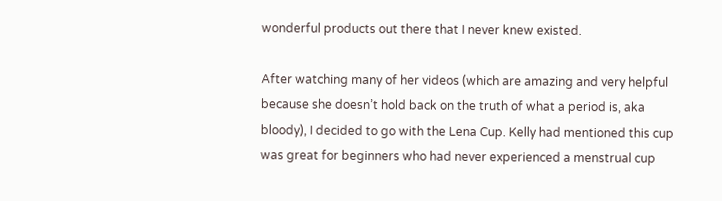wonderful products out there that I never knew existed.

After watching many of her videos (which are amazing and very helpful because she doesn’t hold back on the truth of what a period is, aka bloody), I decided to go with the Lena Cup. Kelly had mentioned this cup was great for beginners who had never experienced a menstrual cup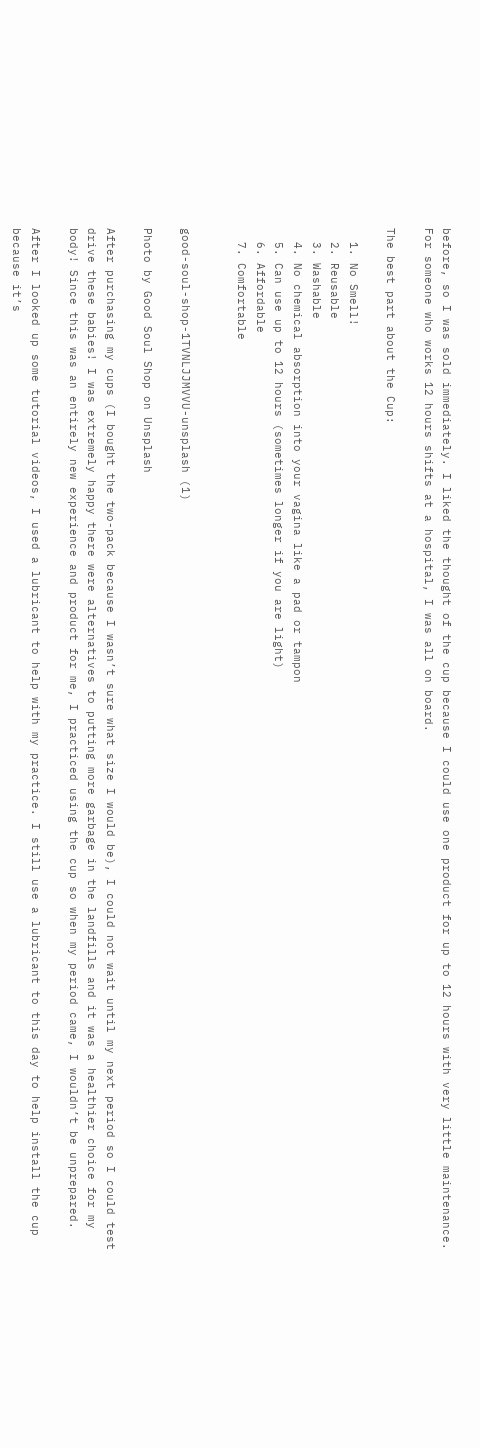before, so I was sold immediately. I liked the thought of the cup because I could use one product for up to 12 hours with very little maintenance. For someone who works 12 hours shifts at a hospital, I was all on board.

The best part about the Cup:

  1. No Smell!
  2. Reusable
  3. Washable
  4. No chemical absorption into your vagina like a pad or tampon
  5. Can use up to 12 hours (sometimes longer if you are light)
  6. Affordable
  7. Comfortable


good-soul-shop-1TVNLJJMVVU-unsplash (1)

Photo by Good Soul Shop on Unsplash

After purchasing my cups (I bought the two-pack because I wasn’t sure what size I would be), I could not wait until my next period so I could test drive these babies! I was extremely happy there were alternatives to putting more garbage in the landfills and it was a healthier choice for my body! Since this was an entirely new experience and product for me, I practiced using the cup so when my period came, I wouldn’t be unprepared.

After I looked up some tutorial videos, I used a lubricant to help with my practice. I still use a lubricant to this day to help install the cup because it’s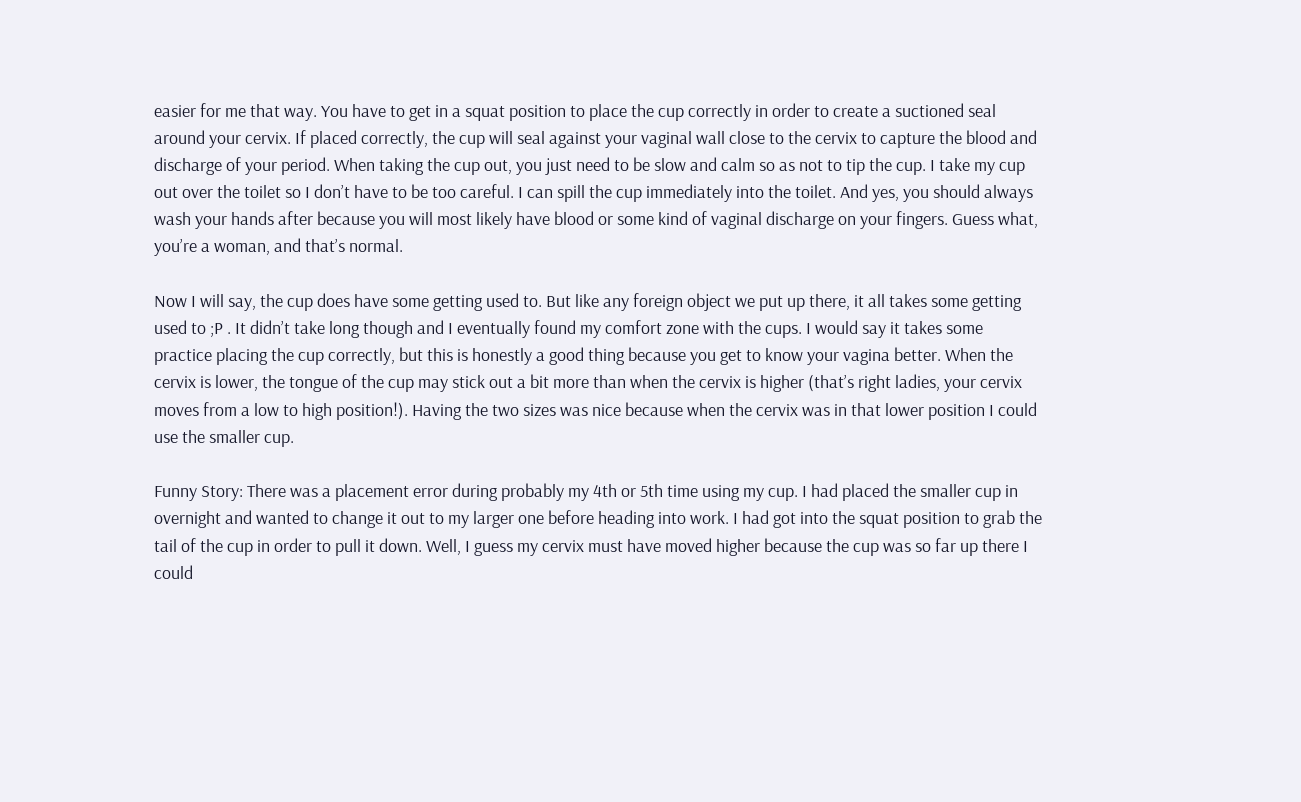easier for me that way. You have to get in a squat position to place the cup correctly in order to create a suctioned seal around your cervix. If placed correctly, the cup will seal against your vaginal wall close to the cervix to capture the blood and discharge of your period. When taking the cup out, you just need to be slow and calm so as not to tip the cup. I take my cup out over the toilet so I don’t have to be too careful. I can spill the cup immediately into the toilet. And yes, you should always wash your hands after because you will most likely have blood or some kind of vaginal discharge on your fingers. Guess what, you’re a woman, and that’s normal.

Now I will say, the cup does have some getting used to. But like any foreign object we put up there, it all takes some getting used to ;P . It didn’t take long though and I eventually found my comfort zone with the cups. I would say it takes some practice placing the cup correctly, but this is honestly a good thing because you get to know your vagina better. When the cervix is lower, the tongue of the cup may stick out a bit more than when the cervix is higher (that’s right ladies, your cervix moves from a low to high position!). Having the two sizes was nice because when the cervix was in that lower position I could use the smaller cup.

Funny Story: There was a placement error during probably my 4th or 5th time using my cup. I had placed the smaller cup in overnight and wanted to change it out to my larger one before heading into work. I had got into the squat position to grab the tail of the cup in order to pull it down. Well, I guess my cervix must have moved higher because the cup was so far up there I could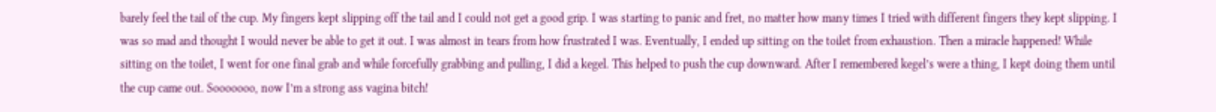barely feel the tail of the cup. My fingers kept slipping off the tail and I could not get a good grip. I was starting to panic and fret, no matter how many times I tried with different fingers they kept slipping. I was so mad and thought I would never be able to get it out. I was almost in tears from how frustrated I was. Eventually, I ended up sitting on the toilet from exhaustion. Then a miracle happened! While sitting on the toilet, I went for one final grab and while forcefully grabbing and pulling, I did a kegel. This helped to push the cup downward. After I remembered kegel’s were a thing, I kept doing them until the cup came out. Sooooooo, now I’m a strong ass vagina bitch!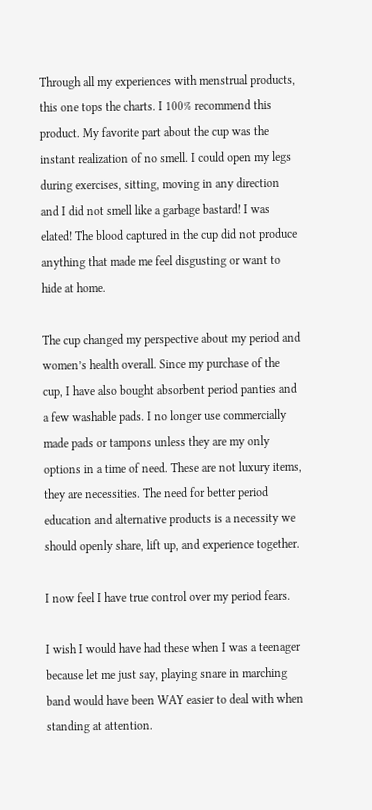Through all my experiences with menstrual products, this one tops the charts. I 100% recommend this product. My favorite part about the cup was the instant realization of no smell. I could open my legs during exercises, sitting, moving in any direction and I did not smell like a garbage bastard! I was elated! The blood captured in the cup did not produce anything that made me feel disgusting or want to hide at home.

The cup changed my perspective about my period and women’s health overall. Since my purchase of the cup, I have also bought absorbent period panties and a few washable pads. I no longer use commercially made pads or tampons unless they are my only options in a time of need. These are not luxury items, they are necessities. The need for better period education and alternative products is a necessity we should openly share, lift up, and experience together.

I now feel I have true control over my period fears.

I wish I would have had these when I was a teenager because let me just say, playing snare in marching band would have been WAY easier to deal with when standing at attention.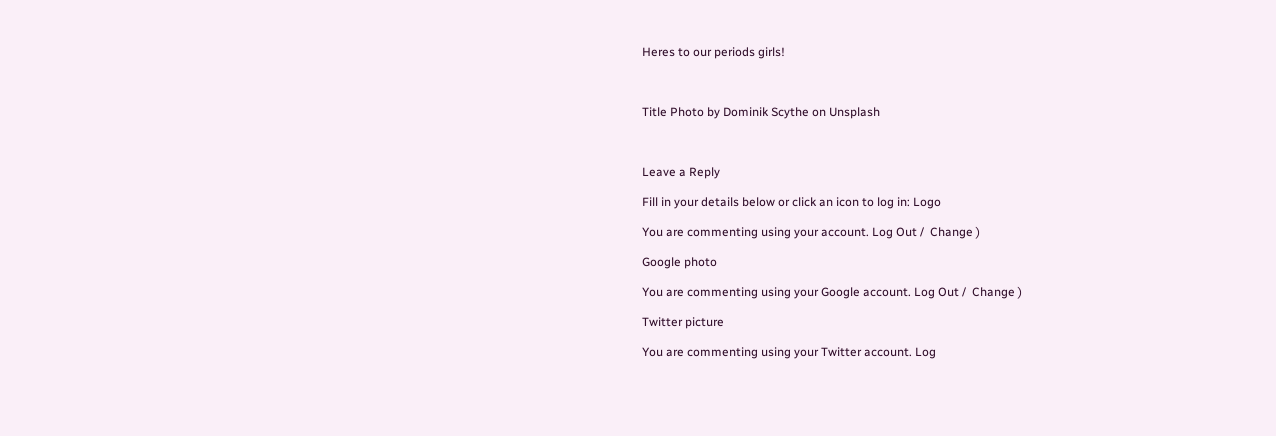Heres to our periods girls!



Title Photo by Dominik Scythe on Unsplash



Leave a Reply

Fill in your details below or click an icon to log in: Logo

You are commenting using your account. Log Out /  Change )

Google photo

You are commenting using your Google account. Log Out /  Change )

Twitter picture

You are commenting using your Twitter account. Log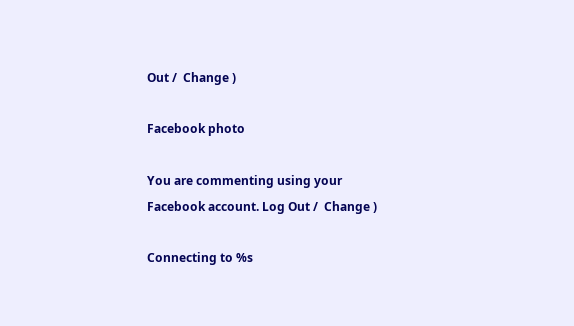Out /  Change )

Facebook photo

You are commenting using your Facebook account. Log Out /  Change )

Connecting to %s